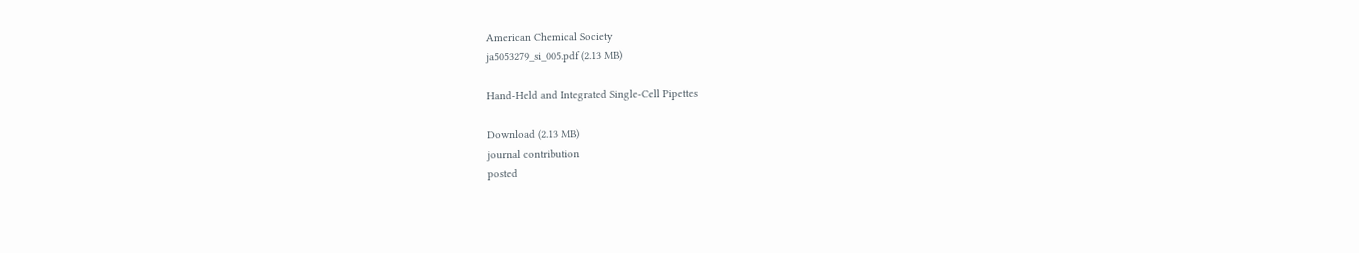American Chemical Society
ja5053279_si_005.pdf (2.13 MB)

Hand-Held and Integrated Single-Cell Pipettes

Download (2.13 MB)
journal contribution
posted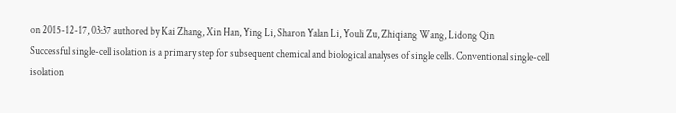on 2015-12-17, 03:37 authored by Kai Zhang, Xin Han, Ying Li, Sharon Yalan Li, Youli Zu, Zhiqiang Wang, Lidong Qin
Successful single-cell isolation is a primary step for subsequent chemical and biological analyses of single cells. Conventional single-cell isolation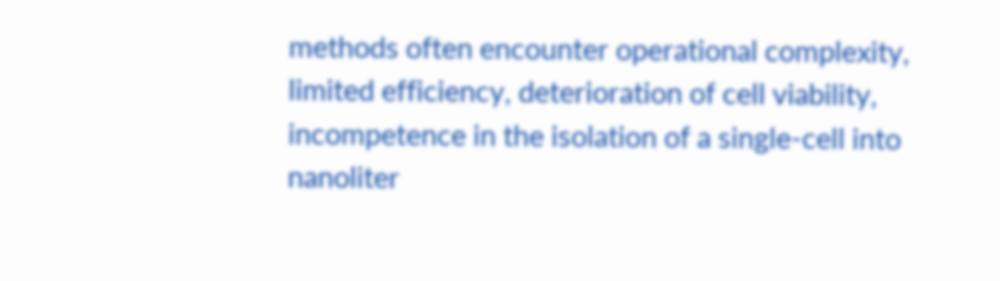methods often encounter operational complexity, limited efficiency, deterioration of cell viability, incompetence in the isolation of a single-cell into nanoliter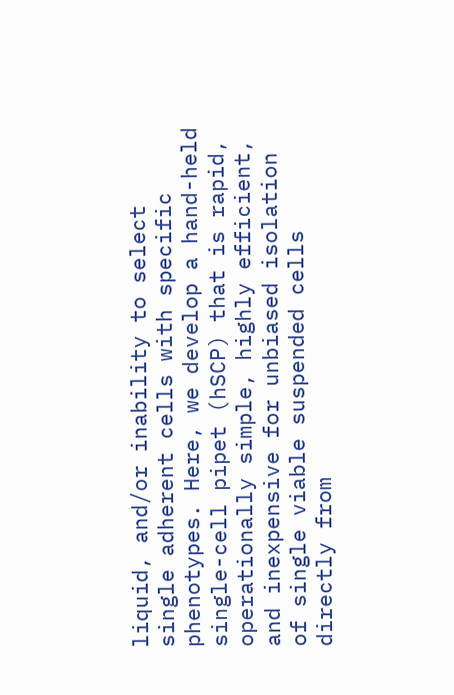liquid, and/or inability to select single adherent cells with specific phenotypes. Here, we develop a hand-held single-cell pipet (hSCP) that is rapid, operationally simple, highly efficient, and inexpensive for unbiased isolation of single viable suspended cells directly from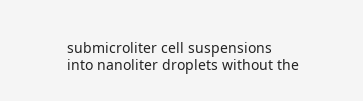submicroliter cell suspensions into nanoliter droplets without the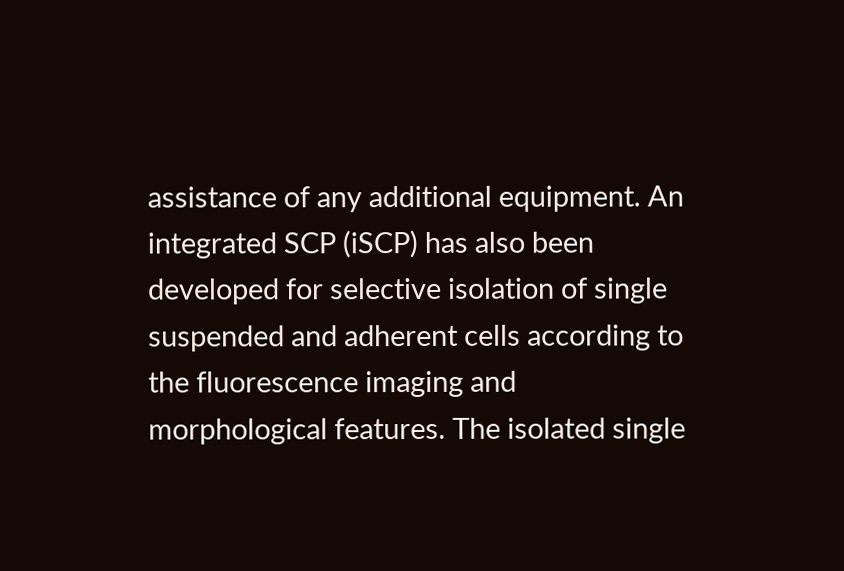assistance of any additional equipment. An integrated SCP (iSCP) has also been developed for selective isolation of single suspended and adherent cells according to the fluorescence imaging and morphological features. The isolated single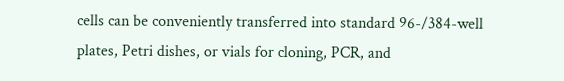cells can be conveniently transferred into standard 96-/384-well plates, Petri dishes, or vials for cloning, PCR, and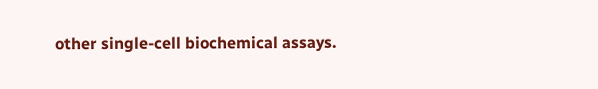other single-cell biochemical assays.